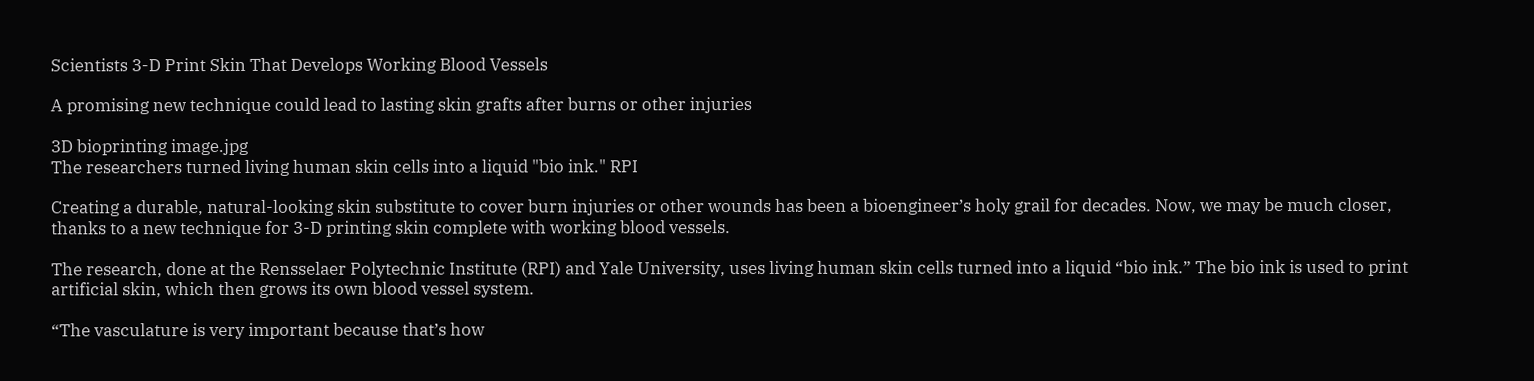Scientists 3-D Print Skin That Develops Working Blood Vessels

A promising new technique could lead to lasting skin grafts after burns or other injuries

3D bioprinting image.jpg
The researchers turned living human skin cells into a liquid "bio ink." RPI

Creating a durable, natural-looking skin substitute to cover burn injuries or other wounds has been a bioengineer’s holy grail for decades. Now, we may be much closer, thanks to a new technique for 3-D printing skin complete with working blood vessels.

The research, done at the Rensselaer Polytechnic Institute (RPI) and Yale University, uses living human skin cells turned into a liquid “bio ink.” The bio ink is used to print artificial skin, which then grows its own blood vessel system.

“The vasculature is very important because that’s how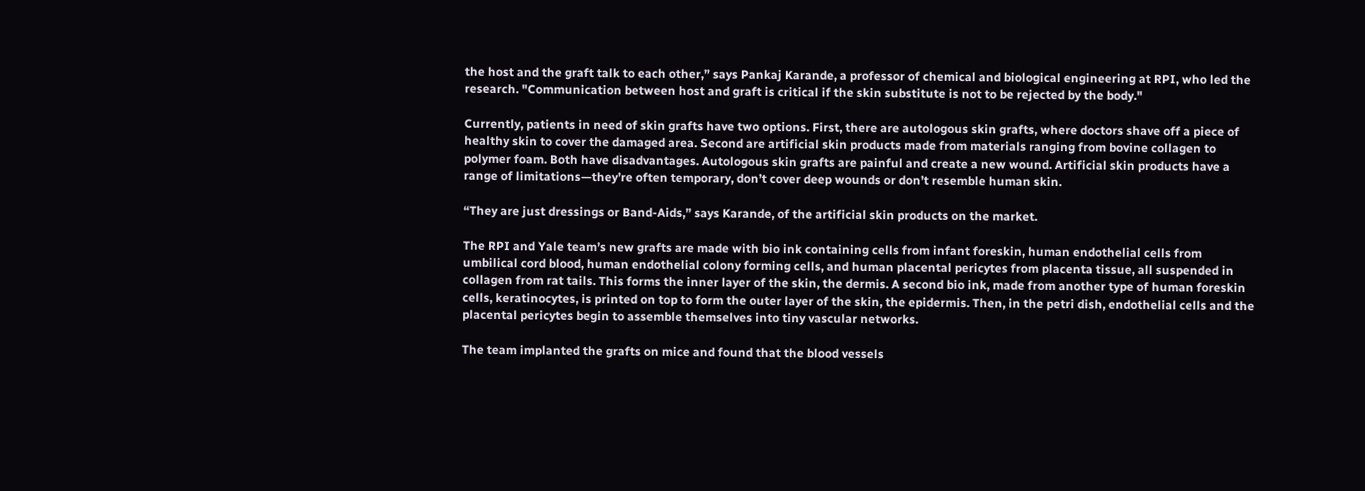the host and the graft talk to each other,” says Pankaj Karande, a professor of chemical and biological engineering at RPI, who led the research. "Communication between host and graft is critical if the skin substitute is not to be rejected by the body."

Currently, patients in need of skin grafts have two options. First, there are autologous skin grafts, where doctors shave off a piece of healthy skin to cover the damaged area. Second are artificial skin products made from materials ranging from bovine collagen to polymer foam. Both have disadvantages. Autologous skin grafts are painful and create a new wound. Artificial skin products have a range of limitations—they’re often temporary, don’t cover deep wounds or don’t resemble human skin.

“They are just dressings or Band-Aids,” says Karande, of the artificial skin products on the market.

The RPI and Yale team’s new grafts are made with bio ink containing cells from infant foreskin, human endothelial cells from umbilical cord blood, human endothelial colony forming cells, and human placental pericytes from placenta tissue, all suspended in collagen from rat tails. This forms the inner layer of the skin, the dermis. A second bio ink, made from another type of human foreskin cells, keratinocytes, is printed on top to form the outer layer of the skin, the epidermis. Then, in the petri dish, endothelial cells and the placental pericytes begin to assemble themselves into tiny vascular networks.

The team implanted the grafts on mice and found that the blood vessels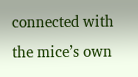connected with the mice’s own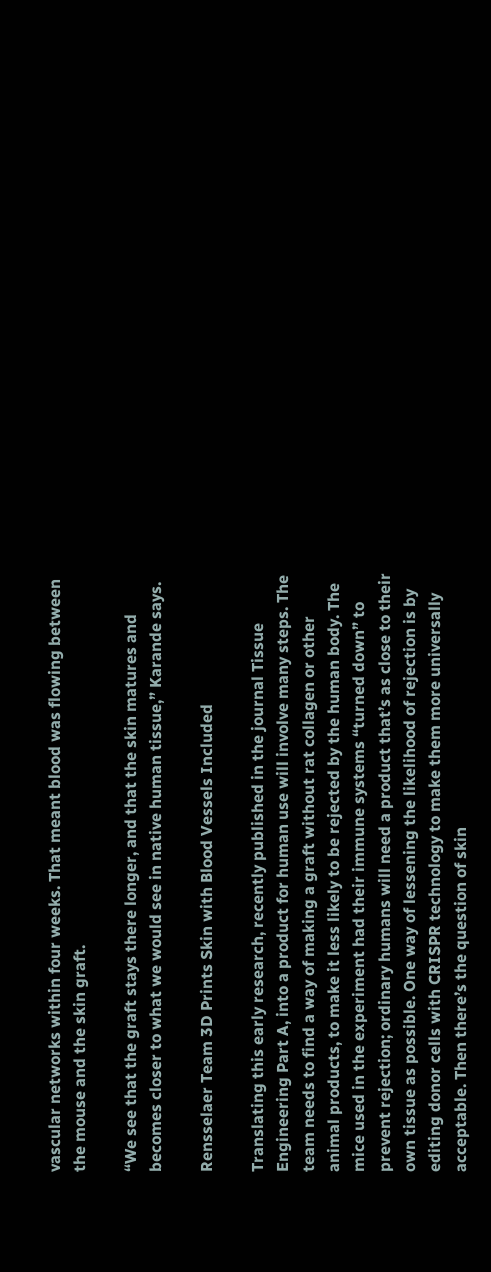vascular networks within four weeks. That meant blood was flowing between the mouse and the skin graft.

“We see that the graft stays there longer, and that the skin matures and becomes closer to what we would see in native human tissue,” Karande says.

Rensselaer Team 3D Prints Skin with Blood Vessels Included

Translating this early research, recently published in the journal Tissue Engineering Part A, into a product for human use will involve many steps. The team needs to find a way of making a graft without rat collagen or other animal products, to make it less likely to be rejected by the human body. The mice used in the experiment had their immune systems “turned down” to prevent rejection; ordinary humans will need a product that’s as close to their own tissue as possible. One way of lessening the likelihood of rejection is by editing donor cells with CRISPR technology to make them more universally acceptable. Then there’s the question of skin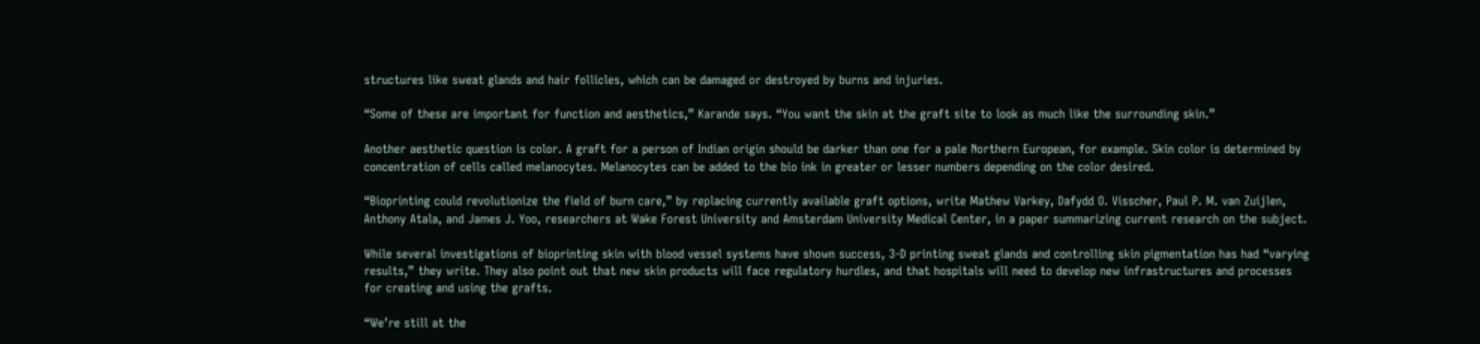structures like sweat glands and hair follicles, which can be damaged or destroyed by burns and injuries.

“Some of these are important for function and aesthetics,” Karande says. “You want the skin at the graft site to look as much like the surrounding skin.”

Another aesthetic question is color. A graft for a person of Indian origin should be darker than one for a pale Northern European, for example. Skin color is determined by concentration of cells called melanocytes. Melanocytes can be added to the bio ink in greater or lesser numbers depending on the color desired.

“Bioprinting could revolutionize the field of burn care,” by replacing currently available graft options, write Mathew Varkey, Dafydd O. Visscher, Paul P. M. van Zuijlen, Anthony Atala, and James J. Yoo, researchers at Wake Forest University and Amsterdam University Medical Center, in a paper summarizing current research on the subject.

While several investigations of bioprinting skin with blood vessel systems have shown success, 3-D printing sweat glands and controlling skin pigmentation has had “varying results,” they write. They also point out that new skin products will face regulatory hurdles, and that hospitals will need to develop new infrastructures and processes for creating and using the grafts.

“We’re still at the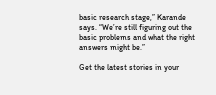basic research stage,” Karande says. “We’re still figuring out the basic problems and what the right answers might be.”

Get the latest stories in your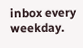inbox every weekday.